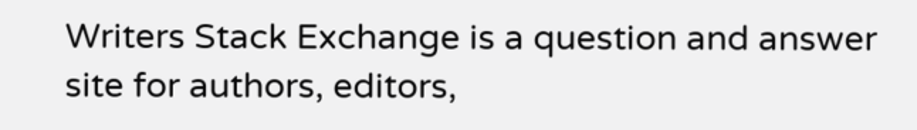Writers Stack Exchange is a question and answer site for authors, editors,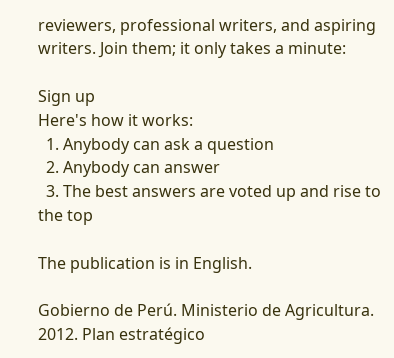reviewers, professional writers, and aspiring writers. Join them; it only takes a minute:

Sign up
Here's how it works:
  1. Anybody can ask a question
  2. Anybody can answer
  3. The best answers are voted up and rise to the top

The publication is in English.

Gobierno de Perú. Ministerio de Agricultura. 2012. Plan estratégico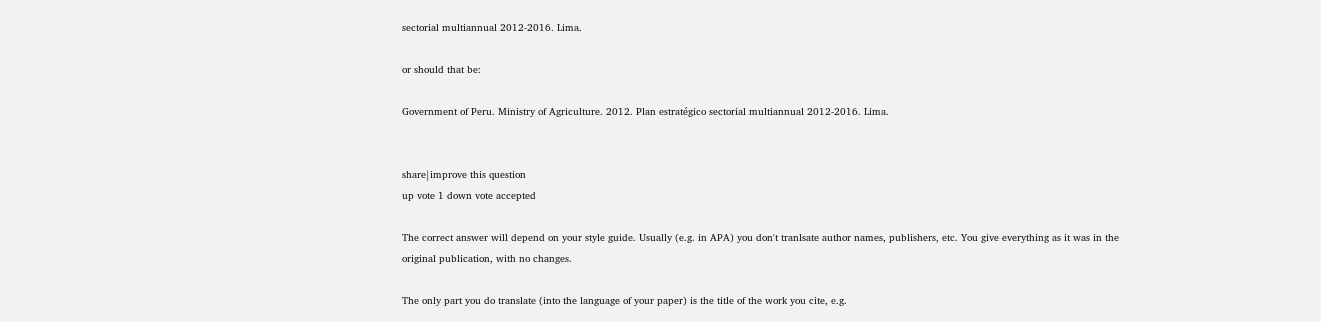sectorial multiannual 2012-2016. Lima.

or should that be:

Government of Peru. Ministry of Agriculture. 2012. Plan estratégico sectorial multiannual 2012-2016. Lima.


share|improve this question
up vote 1 down vote accepted

The correct answer will depend on your style guide. Usually (e.g. in APA) you don't tranlsate author names, publishers, etc. You give everything as it was in the original publication, with no changes.

The only part you do translate (into the language of your paper) is the title of the work you cite, e.g.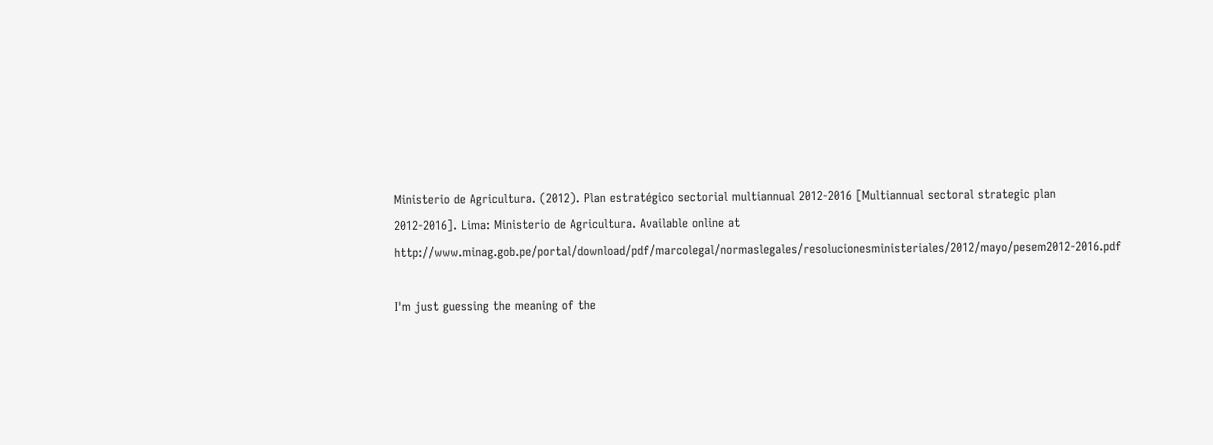Ministerio de Agricultura. (2012). Plan estratégico sectorial multiannual 2012-2016 [Multiannual sectoral strategic plan 2012-2016]. Lima: Ministerio de Agricultura. Available online at http://www.minag.gob.pe/portal/download/pdf/marcolegal/normaslegales/resolucionesministeriales/2012/mayo/pesem2012-2016.pdf

I'm just guessing the meaning of the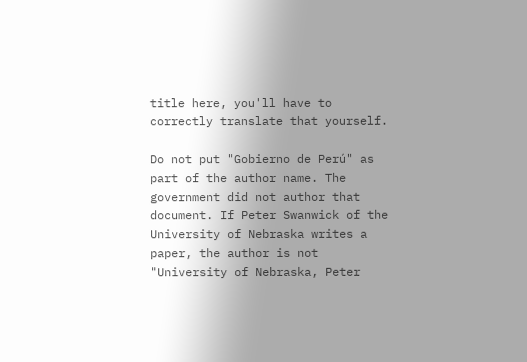title here, you'll have to correctly translate that yourself.

Do not put "Gobierno de Perú" as part of the author name. The government did not author that document. If Peter Swanwick of the University of Nebraska writes a paper, the author is not "University of Nebraska, Peter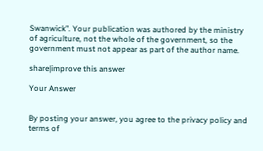Swanwick". Your publication was authored by the ministry of agriculture, not the whole of the government, so the government must not appear as part of the author name.

share|improve this answer

Your Answer


By posting your answer, you agree to the privacy policy and terms of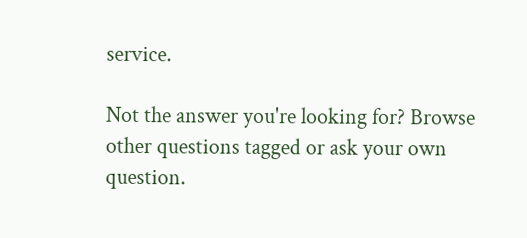service.

Not the answer you're looking for? Browse other questions tagged or ask your own question.